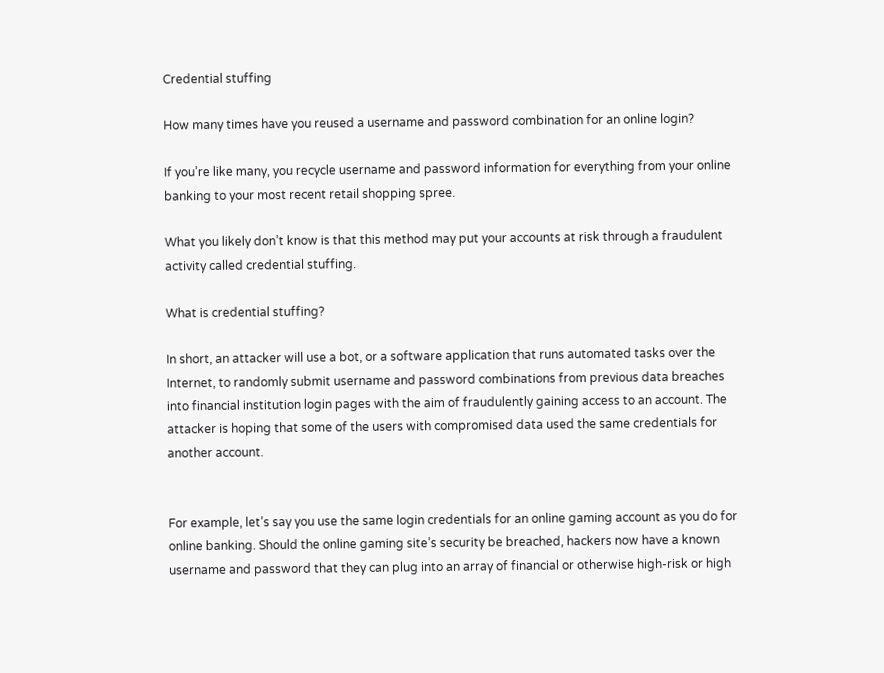Credential stuffing

How many times have you reused a username and password combination for an online login?

If you’re like many, you recycle username and password information for everything from your online banking to your most recent retail shopping spree.

What you likely don’t know is that this method may put your accounts at risk through a fraudulent activity called credential stuffing.

What is credential stuffing?

In short, an attacker will use a bot, or a software application that runs automated tasks over the Internet, to randomly submit username and password combinations from previous data breaches into financial institution login pages with the aim of fraudulently gaining access to an account. The attacker is hoping that some of the users with compromised data used the same credentials for another account.


For example, let’s say you use the same login credentials for an online gaming account as you do for online banking. Should the online gaming site’s security be breached, hackers now have a known username and password that they can plug into an array of financial or otherwise high-risk or high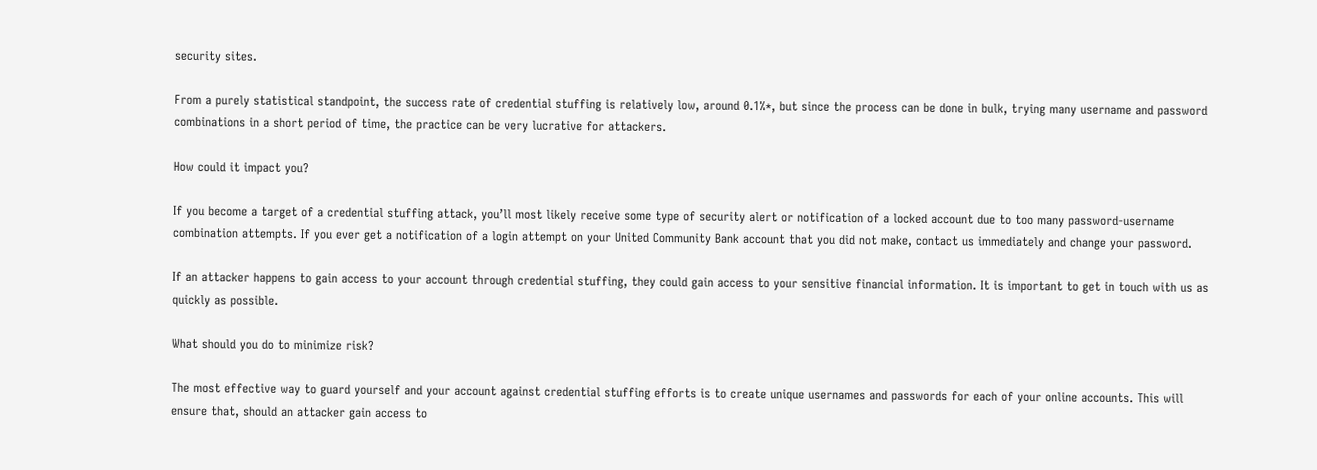security sites.

From a purely statistical standpoint, the success rate of credential stuffing is relatively low, around 0.1%*, but since the process can be done in bulk, trying many username and password combinations in a short period of time, the practice can be very lucrative for attackers.

How could it impact you?

If you become a target of a credential stuffing attack, you’ll most likely receive some type of security alert or notification of a locked account due to too many password-username combination attempts. If you ever get a notification of a login attempt on your United Community Bank account that you did not make, contact us immediately and change your password.

If an attacker happens to gain access to your account through credential stuffing, they could gain access to your sensitive financial information. It is important to get in touch with us as quickly as possible.

What should you do to minimize risk?

The most effective way to guard yourself and your account against credential stuffing efforts is to create unique usernames and passwords for each of your online accounts. This will ensure that, should an attacker gain access to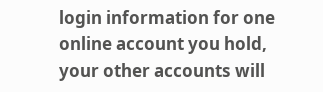login information for one online account you hold, your other accounts will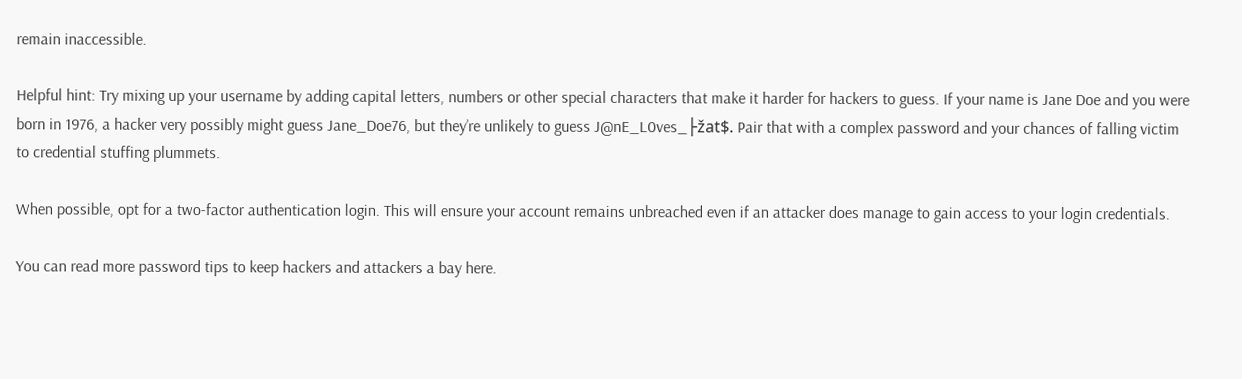remain inaccessible.

Helpful hint: Try mixing up your username by adding capital letters, numbers or other special characters that make it harder for hackers to guess. If your name is Jane Doe and you were born in 1976, a hacker very possibly might guess Jane_Doe76, but they’re unlikely to guess J@nE_L0ves_├žat$. Pair that with a complex password and your chances of falling victim to credential stuffing plummets.

When possible, opt for a two-factor authentication login. This will ensure your account remains unbreached even if an attacker does manage to gain access to your login credentials.

You can read more password tips to keep hackers and attackers a bay here.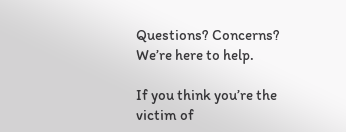Questions? Concerns? We’re here to help.

If you think you’re the victim of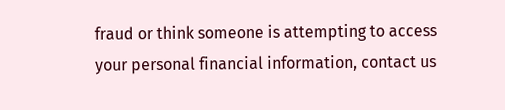fraud or think someone is attempting to access your personal financial information, contact us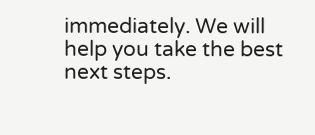immediately. We will help you take the best next steps.